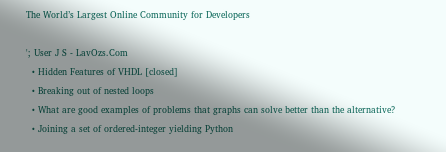The World’s Largest Online Community for Developers

'; User J S - LavOzs.Com
  • Hidden Features of VHDL [closed]
  • Breaking out of nested loops
  • What are good examples of problems that graphs can solve better than the alternative?
  • Joining a set of ordered-integer yielding Python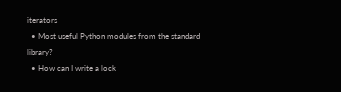iterators
  • Most useful Python modules from the standard library?
  • How can I write a lock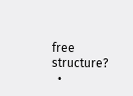free structure?
  •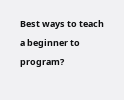Best ways to teach a beginner to program?